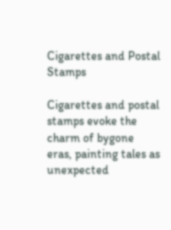Cigarettes and Postal Stamps

Cigarettes and postal stamps evoke the charm of bygone eras, painting tales as unexpected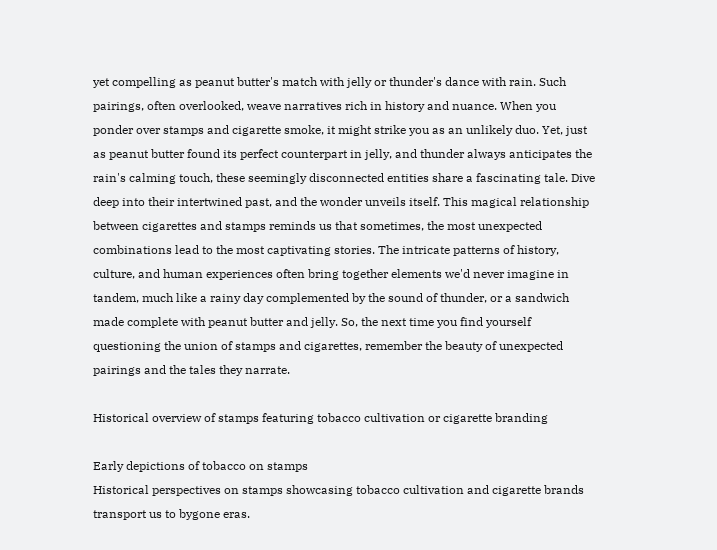yet compelling as peanut butter's match with jelly or thunder's dance with rain. Such pairings, often overlooked, weave narratives rich in history and nuance. When you ponder over stamps and cigarette smoke, it might strike you as an unlikely duo. Yet, just as peanut butter found its perfect counterpart in jelly, and thunder always anticipates the rain's calming touch, these seemingly disconnected entities share a fascinating tale. Dive deep into their intertwined past, and the wonder unveils itself. This magical relationship between cigarettes and stamps reminds us that sometimes, the most unexpected combinations lead to the most captivating stories. The intricate patterns of history, culture, and human experiences often bring together elements we'd never imagine in tandem, much like a rainy day complemented by the sound of thunder, or a sandwich made complete with peanut butter and jelly. So, the next time you find yourself questioning the union of stamps and cigarettes, remember the beauty of unexpected pairings and the tales they narrate.

Historical overview of stamps featuring tobacco cultivation or cigarette branding

Early depictions of tobacco on stamps
Historical perspectives on stamps showcasing tobacco cultivation and cigarette brands transport us to bygone eras.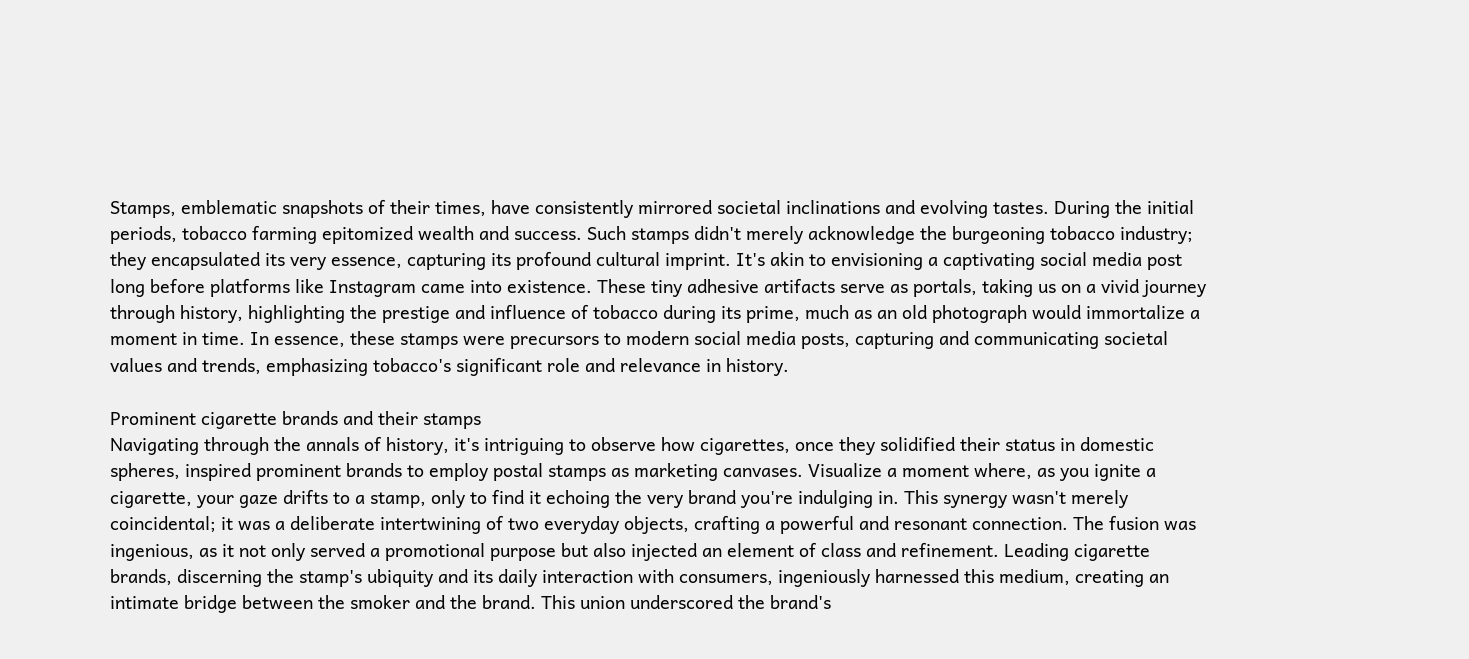Stamps, emblematic snapshots of their times, have consistently mirrored societal inclinations and evolving tastes. During the initial periods, tobacco farming epitomized wealth and success. Such stamps didn't merely acknowledge the burgeoning tobacco industry; they encapsulated its very essence, capturing its profound cultural imprint. It's akin to envisioning a captivating social media post long before platforms like Instagram came into existence. These tiny adhesive artifacts serve as portals, taking us on a vivid journey through history, highlighting the prestige and influence of tobacco during its prime, much as an old photograph would immortalize a moment in time. In essence, these stamps were precursors to modern social media posts, capturing and communicating societal values and trends, emphasizing tobacco's significant role and relevance in history.

Prominent cigarette brands and their stamps
Navigating through the annals of history, it's intriguing to observe how cigarettes, once they solidified their status in domestic spheres, inspired prominent brands to employ postal stamps as marketing canvases. Visualize a moment where, as you ignite a cigarette, your gaze drifts to a stamp, only to find it echoing the very brand you're indulging in. This synergy wasn't merely coincidental; it was a deliberate intertwining of two everyday objects, crafting a powerful and resonant connection. The fusion was ingenious, as it not only served a promotional purpose but also injected an element of class and refinement. Leading cigarette brands, discerning the stamp's ubiquity and its daily interaction with consumers, ingeniously harnessed this medium, creating an intimate bridge between the smoker and the brand. This union underscored the brand's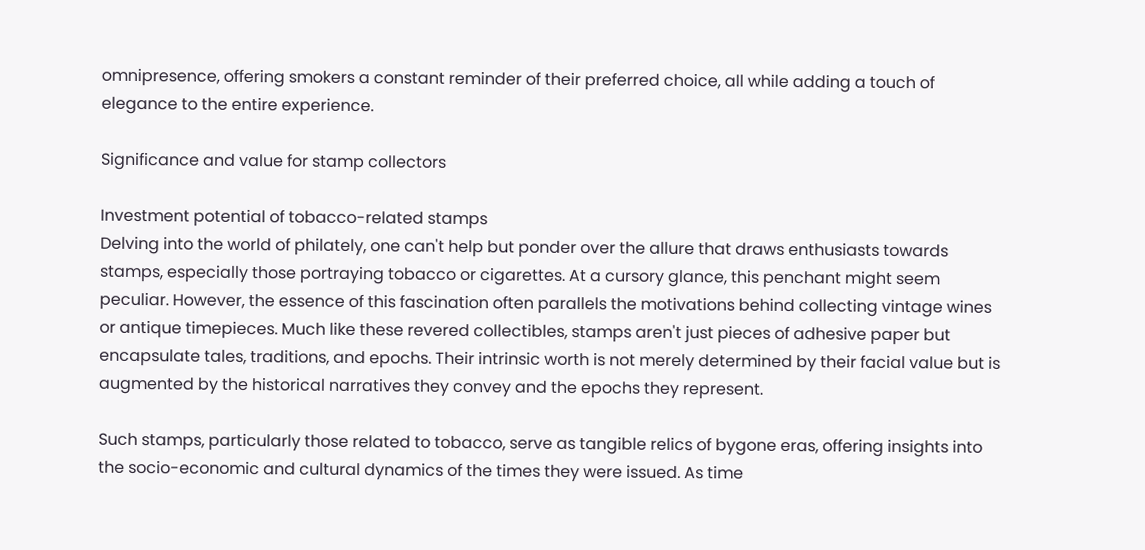omnipresence, offering smokers a constant reminder of their preferred choice, all while adding a touch of elegance to the entire experience.

Significance and value for stamp collectors

Investment potential of tobacco-related stamps
Delving into the world of philately, one can't help but ponder over the allure that draws enthusiasts towards stamps, especially those portraying tobacco or cigarettes. At a cursory glance, this penchant might seem peculiar. However, the essence of this fascination often parallels the motivations behind collecting vintage wines or antique timepieces. Much like these revered collectibles, stamps aren't just pieces of adhesive paper but encapsulate tales, traditions, and epochs. Their intrinsic worth is not merely determined by their facial value but is augmented by the historical narratives they convey and the epochs they represent.

Such stamps, particularly those related to tobacco, serve as tangible relics of bygone eras, offering insights into the socio-economic and cultural dynamics of the times they were issued. As time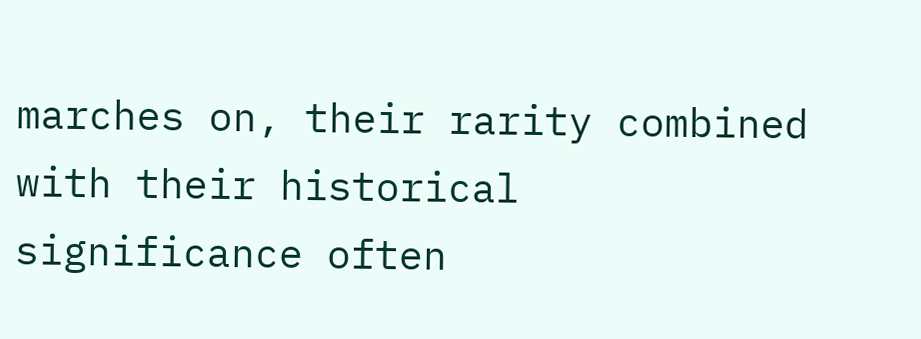marches on, their rarity combined with their historical significance often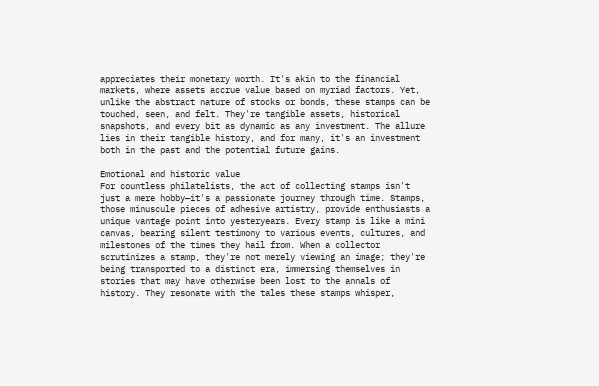appreciates their monetary worth. It's akin to the financial markets, where assets accrue value based on myriad factors. Yet, unlike the abstract nature of stocks or bonds, these stamps can be touched, seen, and felt. They're tangible assets, historical snapshots, and every bit as dynamic as any investment. The allure lies in their tangible history, and for many, it's an investment both in the past and the potential future gains.

Emotional and historic value
For countless philatelists, the act of collecting stamps isn't just a mere hobby—it's a passionate journey through time. Stamps, those minuscule pieces of adhesive artistry, provide enthusiasts a unique vantage point into yesteryears. Every stamp is like a mini canvas, bearing silent testimony to various events, cultures, and milestones of the times they hail from. When a collector scrutinizes a stamp, they're not merely viewing an image; they're being transported to a distinct era, immersing themselves in stories that may have otherwise been lost to the annals of history. They resonate with the tales these stamps whisper,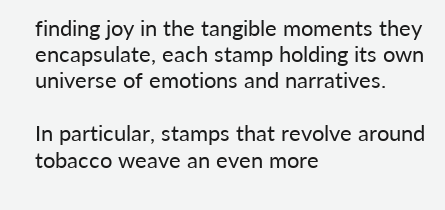finding joy in the tangible moments they encapsulate, each stamp holding its own universe of emotions and narratives.

In particular, stamps that revolve around tobacco weave an even more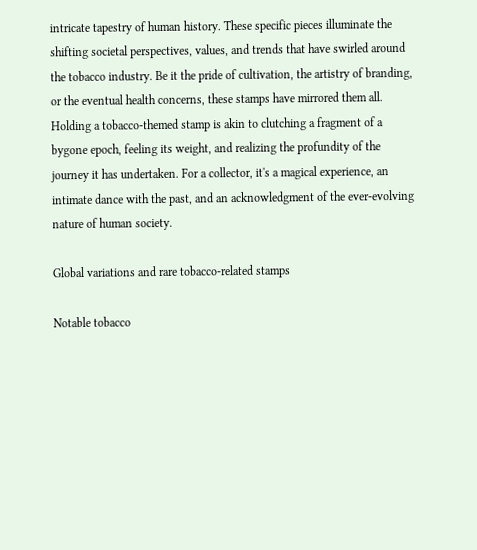intricate tapestry of human history. These specific pieces illuminate the shifting societal perspectives, values, and trends that have swirled around the tobacco industry. Be it the pride of cultivation, the artistry of branding, or the eventual health concerns, these stamps have mirrored them all. Holding a tobacco-themed stamp is akin to clutching a fragment of a bygone epoch, feeling its weight, and realizing the profundity of the journey it has undertaken. For a collector, it's a magical experience, an intimate dance with the past, and an acknowledgment of the ever-evolving nature of human society.

Global variations and rare tobacco-related stamps

Notable tobacco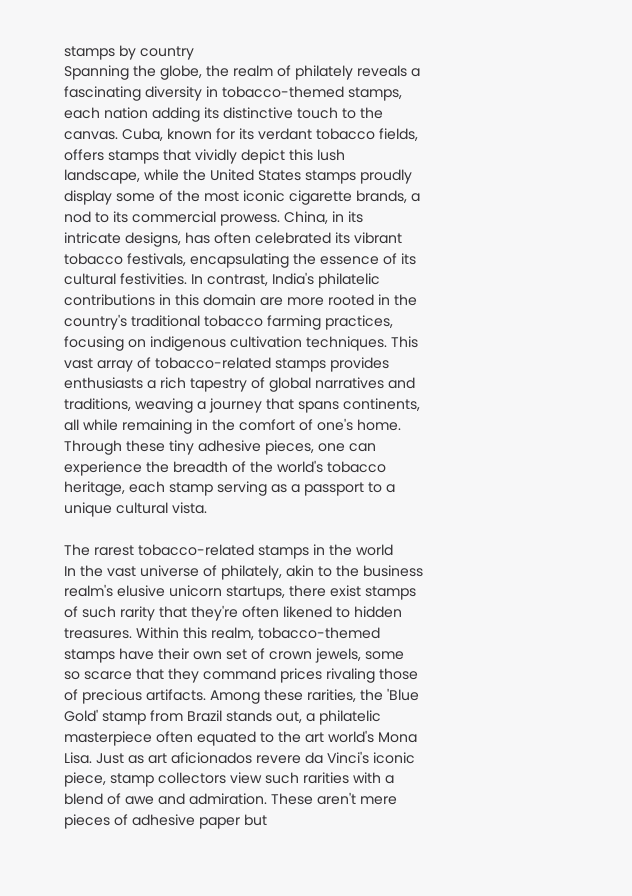stamps by country
Spanning the globe, the realm of philately reveals a fascinating diversity in tobacco-themed stamps, each nation adding its distinctive touch to the canvas. Cuba, known for its verdant tobacco fields, offers stamps that vividly depict this lush landscape, while the United States stamps proudly display some of the most iconic cigarette brands, a nod to its commercial prowess. China, in its intricate designs, has often celebrated its vibrant tobacco festivals, encapsulating the essence of its cultural festivities. In contrast, India's philatelic contributions in this domain are more rooted in the country's traditional tobacco farming practices, focusing on indigenous cultivation techniques. This vast array of tobacco-related stamps provides enthusiasts a rich tapestry of global narratives and traditions, weaving a journey that spans continents, all while remaining in the comfort of one's home. Through these tiny adhesive pieces, one can experience the breadth of the world's tobacco heritage, each stamp serving as a passport to a unique cultural vista.

The rarest tobacco-related stamps in the world
In the vast universe of philately, akin to the business realm's elusive unicorn startups, there exist stamps of such rarity that they're often likened to hidden treasures. Within this realm, tobacco-themed stamps have their own set of crown jewels, some so scarce that they command prices rivaling those of precious artifacts. Among these rarities, the 'Blue Gold' stamp from Brazil stands out, a philatelic masterpiece often equated to the art world's Mona Lisa. Just as art aficionados revere da Vinci's iconic piece, stamp collectors view such rarities with a blend of awe and admiration. These aren't mere pieces of adhesive paper but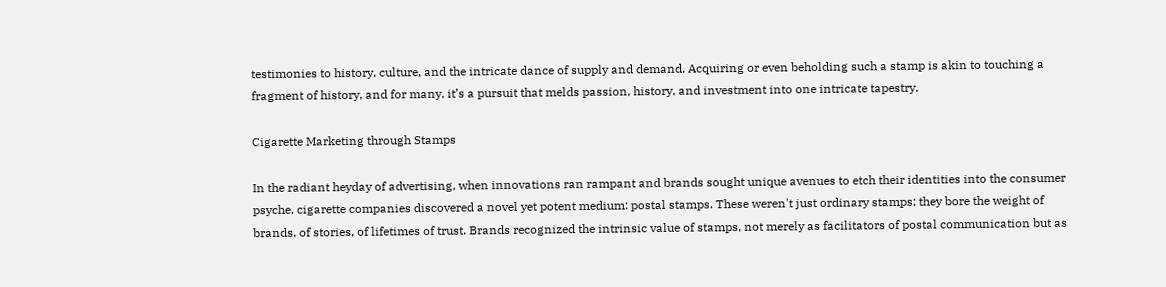testimonies to history, culture, and the intricate dance of supply and demand. Acquiring or even beholding such a stamp is akin to touching a fragment of history, and for many, it’s a pursuit that melds passion, history, and investment into one intricate tapestry.

Cigarette Marketing through Stamps

In the radiant heyday of advertising, when innovations ran rampant and brands sought unique avenues to etch their identities into the consumer psyche, cigarette companies discovered a novel yet potent medium: postal stamps. These weren't just ordinary stamps; they bore the weight of brands, of stories, of lifetimes of trust. Brands recognized the intrinsic value of stamps, not merely as facilitators of postal communication but as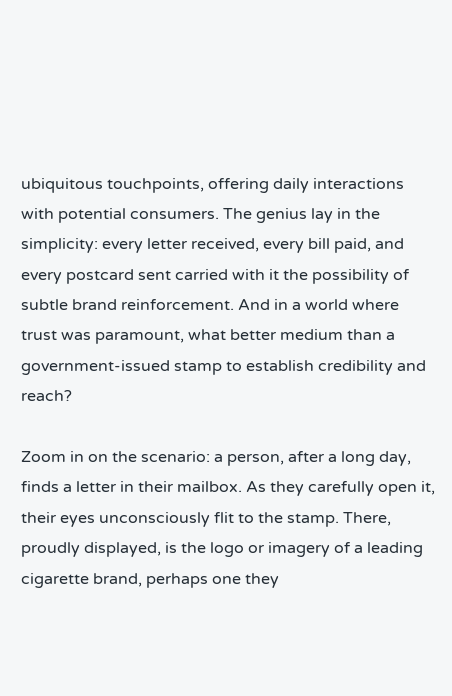ubiquitous touchpoints, offering daily interactions with potential consumers. The genius lay in the simplicity: every letter received, every bill paid, and every postcard sent carried with it the possibility of subtle brand reinforcement. And in a world where trust was paramount, what better medium than a government-issued stamp to establish credibility and reach?

Zoom in on the scenario: a person, after a long day, finds a letter in their mailbox. As they carefully open it, their eyes unconsciously flit to the stamp. There, proudly displayed, is the logo or imagery of a leading cigarette brand, perhaps one they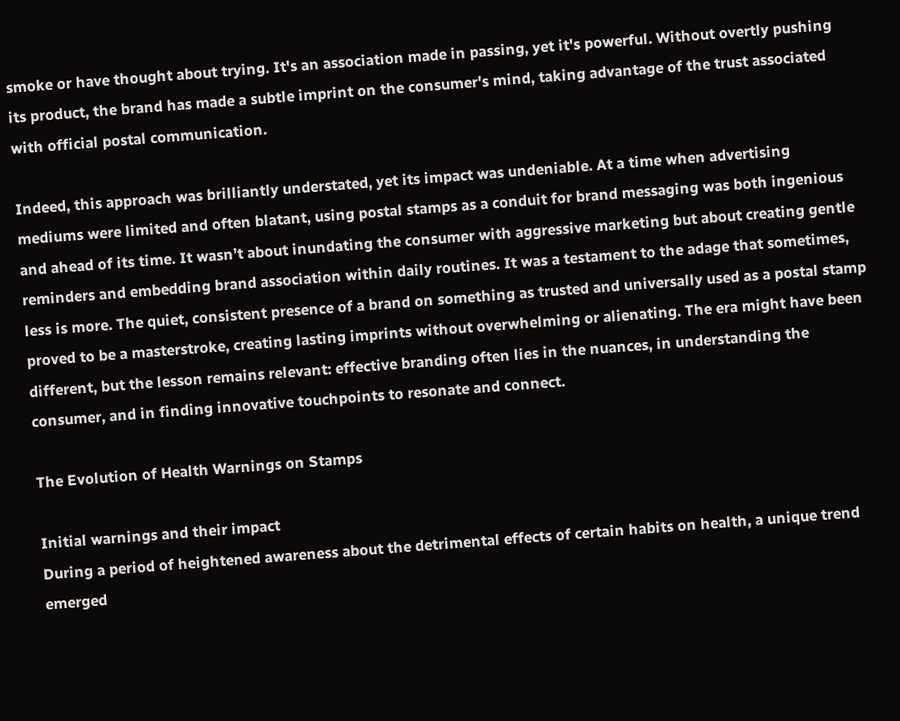smoke or have thought about trying. It's an association made in passing, yet it's powerful. Without overtly pushing its product, the brand has made a subtle imprint on the consumer's mind, taking advantage of the trust associated with official postal communication.

Indeed, this approach was brilliantly understated, yet its impact was undeniable. At a time when advertising mediums were limited and often blatant, using postal stamps as a conduit for brand messaging was both ingenious and ahead of its time. It wasn’t about inundating the consumer with aggressive marketing but about creating gentle reminders and embedding brand association within daily routines. It was a testament to the adage that sometimes, less is more. The quiet, consistent presence of a brand on something as trusted and universally used as a postal stamp proved to be a masterstroke, creating lasting imprints without overwhelming or alienating. The era might have been different, but the lesson remains relevant: effective branding often lies in the nuances, in understanding the consumer, and in finding innovative touchpoints to resonate and connect.

The Evolution of Health Warnings on Stamps

Initial warnings and their impact
During a period of heightened awareness about the detrimental effects of certain habits on health, a unique trend emerged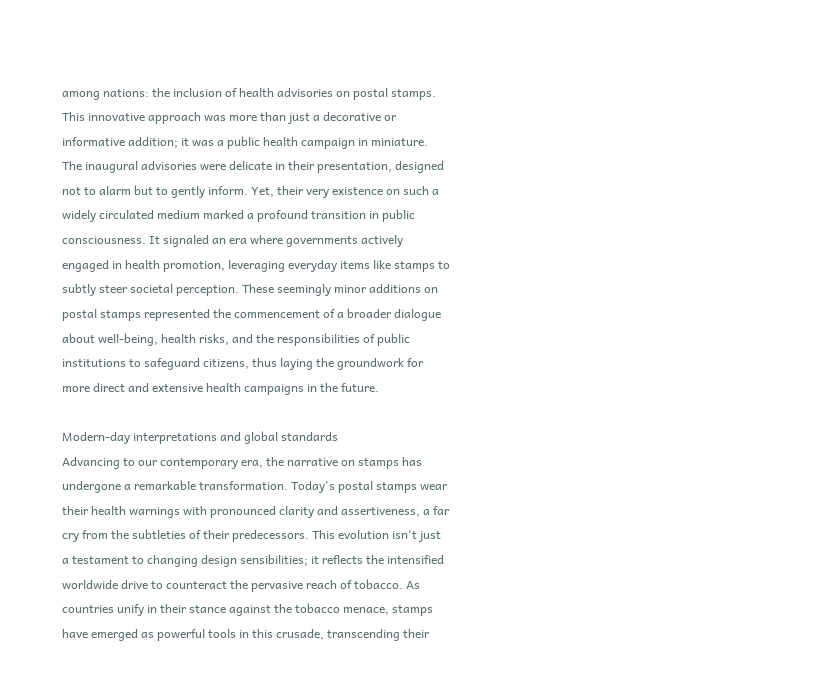among nations: the inclusion of health advisories on postal stamps. This innovative approach was more than just a decorative or informative addition; it was a public health campaign in miniature. The inaugural advisories were delicate in their presentation, designed not to alarm but to gently inform. Yet, their very existence on such a widely circulated medium marked a profound transition in public consciousness. It signaled an era where governments actively engaged in health promotion, leveraging everyday items like stamps to subtly steer societal perception. These seemingly minor additions on postal stamps represented the commencement of a broader dialogue about well-being, health risks, and the responsibilities of public institutions to safeguard citizens, thus laying the groundwork for more direct and extensive health campaigns in the future.

Modern-day interpretations and global standards
Advancing to our contemporary era, the narrative on stamps has undergone a remarkable transformation. Today's postal stamps wear their health warnings with pronounced clarity and assertiveness, a far cry from the subtleties of their predecessors. This evolution isn't just a testament to changing design sensibilities; it reflects the intensified worldwide drive to counteract the pervasive reach of tobacco. As countries unify in their stance against the tobacco menace, stamps have emerged as powerful tools in this crusade, transcending their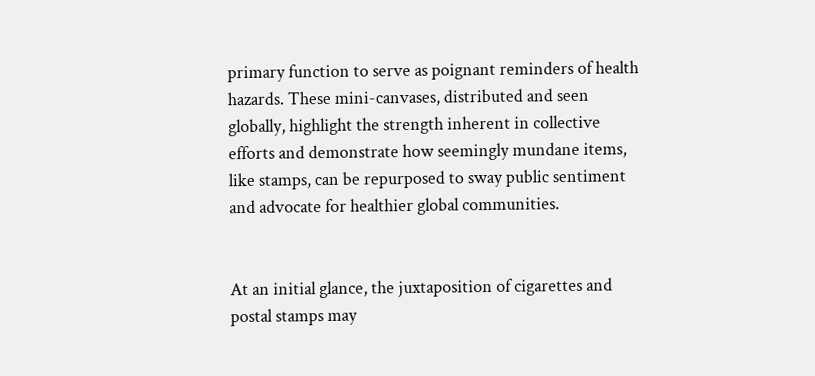primary function to serve as poignant reminders of health hazards. These mini-canvases, distributed and seen globally, highlight the strength inherent in collective efforts and demonstrate how seemingly mundane items, like stamps, can be repurposed to sway public sentiment and advocate for healthier global communities.


At an initial glance, the juxtaposition of cigarettes and postal stamps may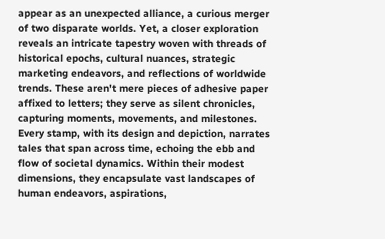appear as an unexpected alliance, a curious merger of two disparate worlds. Yet, a closer exploration reveals an intricate tapestry woven with threads of historical epochs, cultural nuances, strategic marketing endeavors, and reflections of worldwide trends. These aren't mere pieces of adhesive paper affixed to letters; they serve as silent chronicles, capturing moments, movements, and milestones. Every stamp, with its design and depiction, narrates tales that span across time, echoing the ebb and flow of societal dynamics. Within their modest dimensions, they encapsulate vast landscapes of human endeavors, aspirations,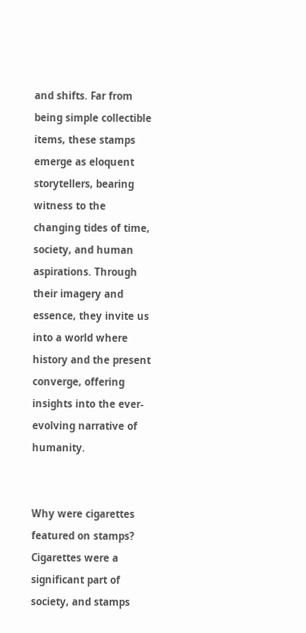and shifts. Far from being simple collectible items, these stamps emerge as eloquent storytellers, bearing witness to the changing tides of time, society, and human aspirations. Through their imagery and essence, they invite us into a world where history and the present converge, offering insights into the ever-evolving narrative of humanity.


Why were cigarettes featured on stamps?
Cigarettes were a significant part of society, and stamps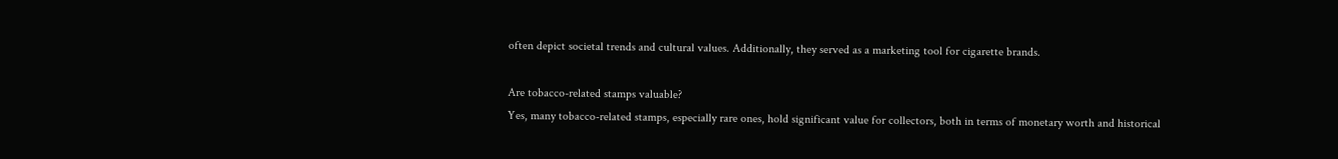often depict societal trends and cultural values. Additionally, they served as a marketing tool for cigarette brands.

Are tobacco-related stamps valuable?
Yes, many tobacco-related stamps, especially rare ones, hold significant value for collectors, both in terms of monetary worth and historical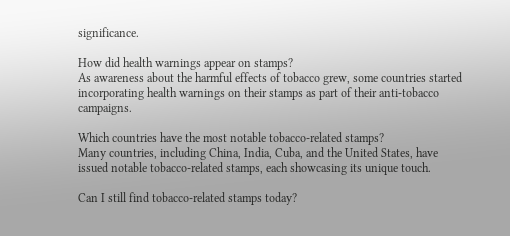significance.

How did health warnings appear on stamps?
As awareness about the harmful effects of tobacco grew, some countries started incorporating health warnings on their stamps as part of their anti-tobacco campaigns.

Which countries have the most notable tobacco-related stamps?
Many countries, including China, India, Cuba, and the United States, have issued notable tobacco-related stamps, each showcasing its unique touch.

Can I still find tobacco-related stamps today?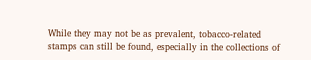While they may not be as prevalent, tobacco-related stamps can still be found, especially in the collections of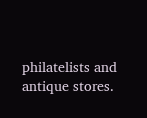philatelists and antique stores.